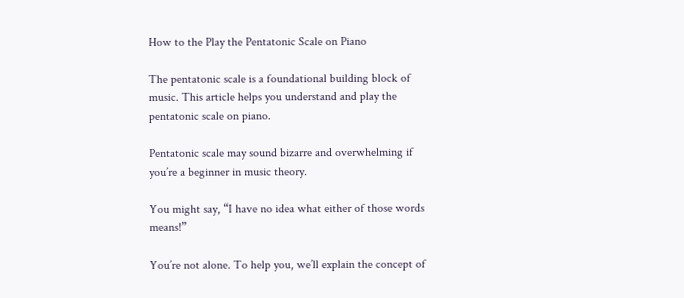How to the Play the Pentatonic Scale on Piano

The pentatonic scale is a foundational building block of music. This article helps you understand and play the pentatonic scale on piano.

Pentatonic scale may sound bizarre and overwhelming if you’re a beginner in music theory.

You might say, “I have no idea what either of those words means!”

You’re not alone. To help you, we’ll explain the concept of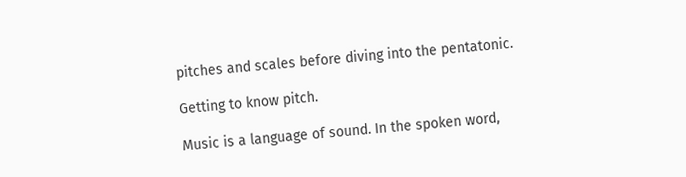pitches and scales before diving into the pentatonic.

Getting to know pitch.

Music is a language of sound. In the spoken word,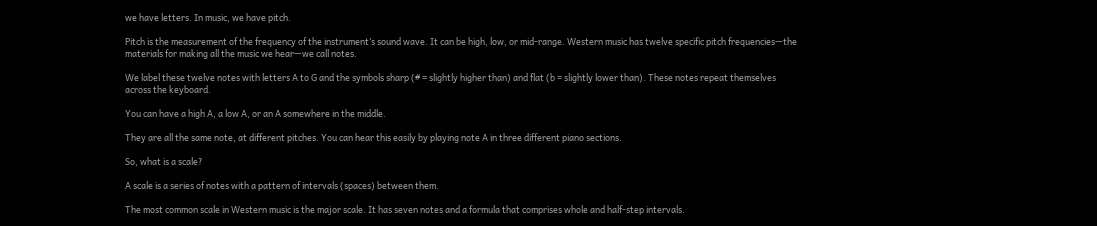we have letters. In music, we have pitch.

Pitch is the measurement of the frequency of the instrument’s sound wave. It can be high, low, or mid-range. Western music has twelve specific pitch frequencies—the materials for making all the music we hear—we call notes.

We label these twelve notes with letters A to G and the symbols sharp (# = slightly higher than) and flat (b = slightly lower than). These notes repeat themselves across the keyboard.

You can have a high A, a low A, or an A somewhere in the middle.

They are all the same note, at different pitches. You can hear this easily by playing note A in three different piano sections.

So, what is a scale?

A scale is a series of notes with a pattern of intervals (spaces) between them.

The most common scale in Western music is the major scale. It has seven notes and a formula that comprises whole and half-step intervals.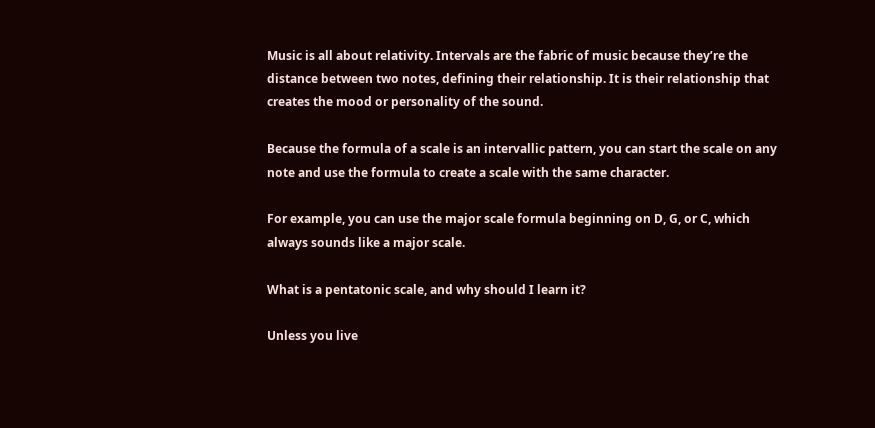Music is all about relativity. Intervals are the fabric of music because they’re the distance between two notes, defining their relationship. It is their relationship that creates the mood or personality of the sound.

Because the formula of a scale is an intervallic pattern, you can start the scale on any note and use the formula to create a scale with the same character.

For example, you can use the major scale formula beginning on D, G, or C, which always sounds like a major scale.

What is a pentatonic scale, and why should I learn it?

Unless you live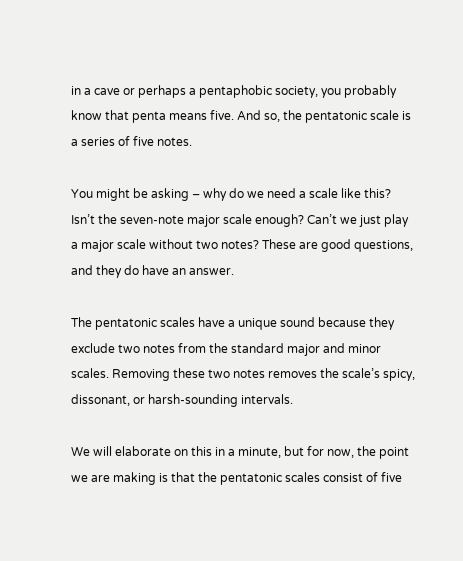in a cave or perhaps a pentaphobic society, you probably know that penta means five. And so, the pentatonic scale is a series of five notes.

You might be asking – why do we need a scale like this? Isn’t the seven-note major scale enough? Can’t we just play a major scale without two notes? These are good questions, and they do have an answer.

The pentatonic scales have a unique sound because they exclude two notes from the standard major and minor scales. Removing these two notes removes the scale’s spicy, dissonant, or harsh-sounding intervals.

We will elaborate on this in a minute, but for now, the point we are making is that the pentatonic scales consist of five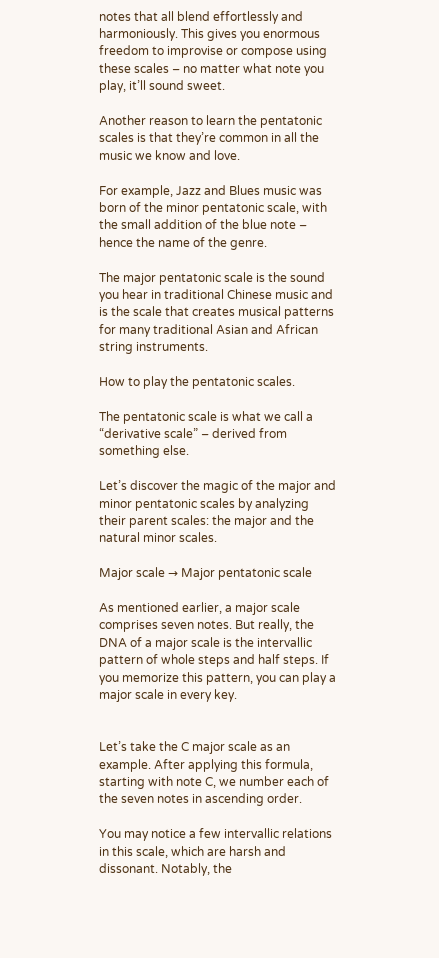notes that all blend effortlessly and harmoniously. This gives you enormous freedom to improvise or compose using these scales – no matter what note you play, it’ll sound sweet.

Another reason to learn the pentatonic scales is that they’re common in all the music we know and love.

For example, Jazz and Blues music was born of the minor pentatonic scale, with the small addition of the blue note – hence the name of the genre.

The major pentatonic scale is the sound you hear in traditional Chinese music and is the scale that creates musical patterns for many traditional Asian and African string instruments.

How to play the pentatonic scales.

The pentatonic scale is what we call a “derivative scale” – derived from something else.

Let’s discover the magic of the major and minor pentatonic scales by analyzing their parent scales: the major and the natural minor scales.

Major scale → Major pentatonic scale

As mentioned earlier, a major scale comprises seven notes. But really, the DNA of a major scale is the intervallic pattern of whole steps and half steps. If you memorize this pattern, you can play a major scale in every key.


Let’s take the C major scale as an example. After applying this formula, starting with note C, we number each of the seven notes in ascending order.

You may notice a few intervallic relations in this scale, which are harsh and dissonant. Notably, the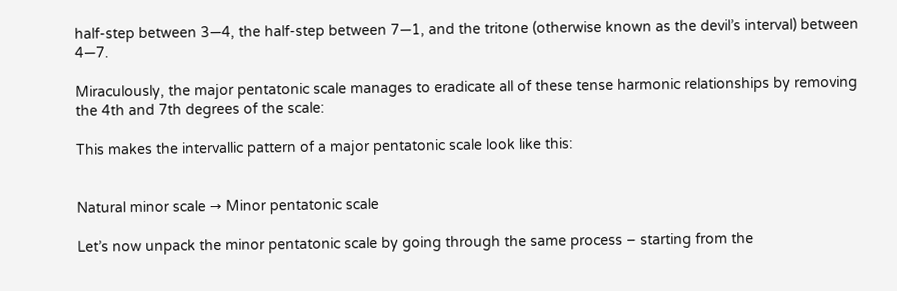half-step between 3—4, the half-step between 7—1, and the tritone (otherwise known as the devil’s interval) between 4—7.

Miraculously, the major pentatonic scale manages to eradicate all of these tense harmonic relationships by removing the 4th and 7th degrees of the scale:

This makes the intervallic pattern of a major pentatonic scale look like this:


Natural minor scale → Minor pentatonic scale

Let’s now unpack the minor pentatonic scale by going through the same process – starting from the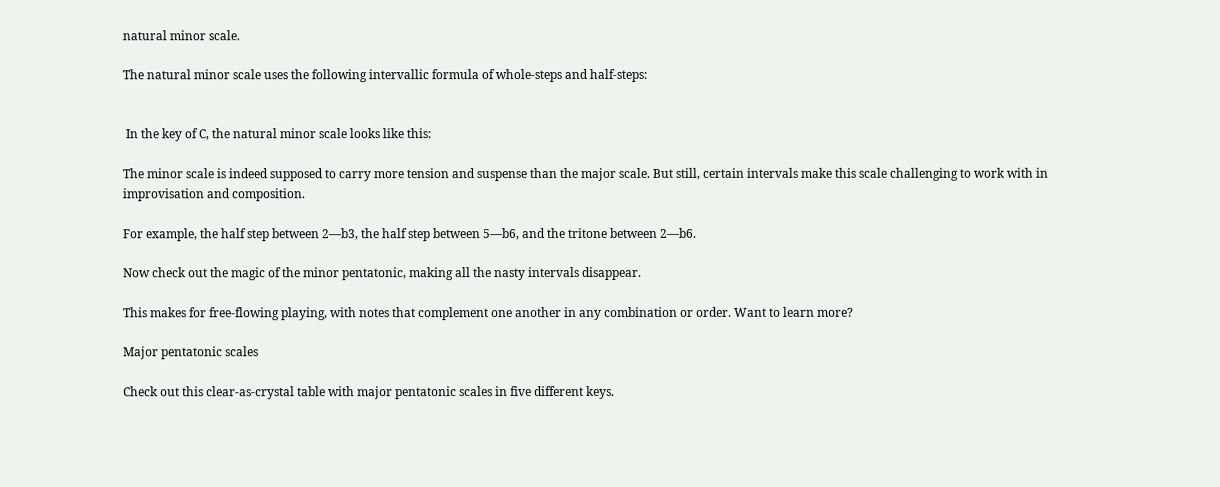natural minor scale.

The natural minor scale uses the following intervallic formula of whole-steps and half-steps:


 In the key of C, the natural minor scale looks like this:

The minor scale is indeed supposed to carry more tension and suspense than the major scale. But still, certain intervals make this scale challenging to work with in improvisation and composition.

For example, the half step between 2—b3, the half step between 5—b6, and the tritone between 2—b6.

Now check out the magic of the minor pentatonic, making all the nasty intervals disappear.

This makes for free-flowing playing, with notes that complement one another in any combination or order. Want to learn more?

Major pentatonic scales

Check out this clear-as-crystal table with major pentatonic scales in five different keys.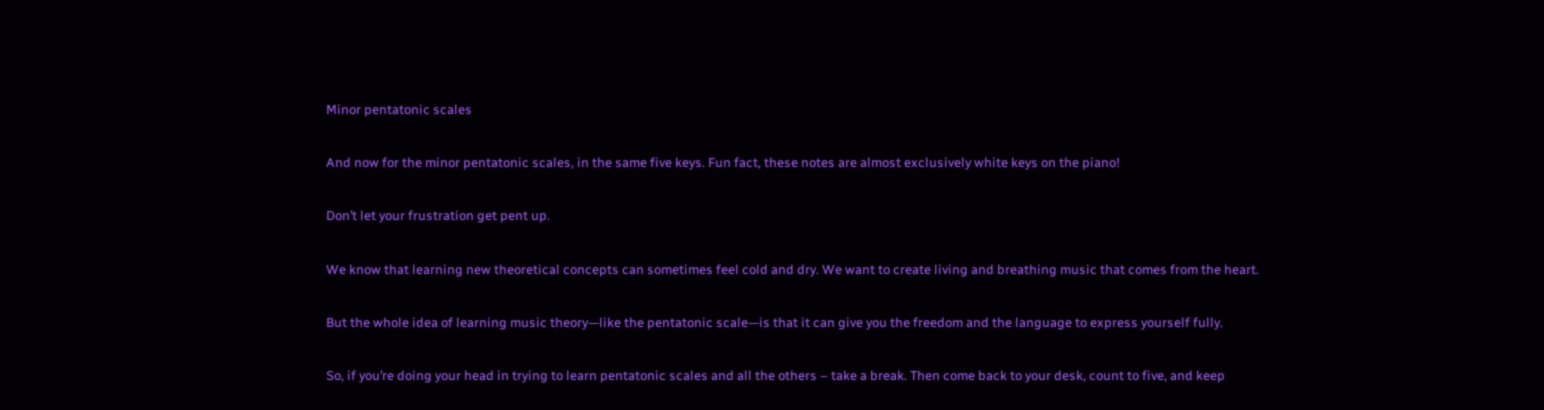Minor pentatonic scales

And now for the minor pentatonic scales, in the same five keys. Fun fact, these notes are almost exclusively white keys on the piano!

Don’t let your frustration get pent up.

We know that learning new theoretical concepts can sometimes feel cold and dry. We want to create living and breathing music that comes from the heart.

But the whole idea of learning music theory—like the pentatonic scale—is that it can give you the freedom and the language to express yourself fully.

So, if you’re doing your head in trying to learn pentatonic scales and all the others – take a break. Then come back to your desk, count to five, and keep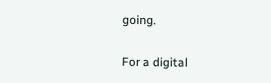going.

For a digital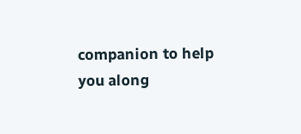companion to help you along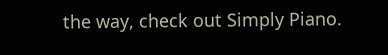the way, check out Simply Piano.